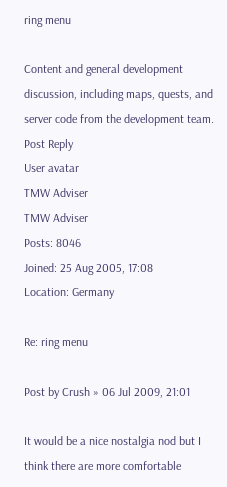ring menu

Content and general development discussion, including maps, quests, and server code from the development team.
Post Reply
User avatar
TMW Adviser
TMW Adviser
Posts: 8046
Joined: 25 Aug 2005, 17:08
Location: Germany

Re: ring menu

Post by Crush » 06 Jul 2009, 21:01

It would be a nice nostalgia nod but I think there are more comfortable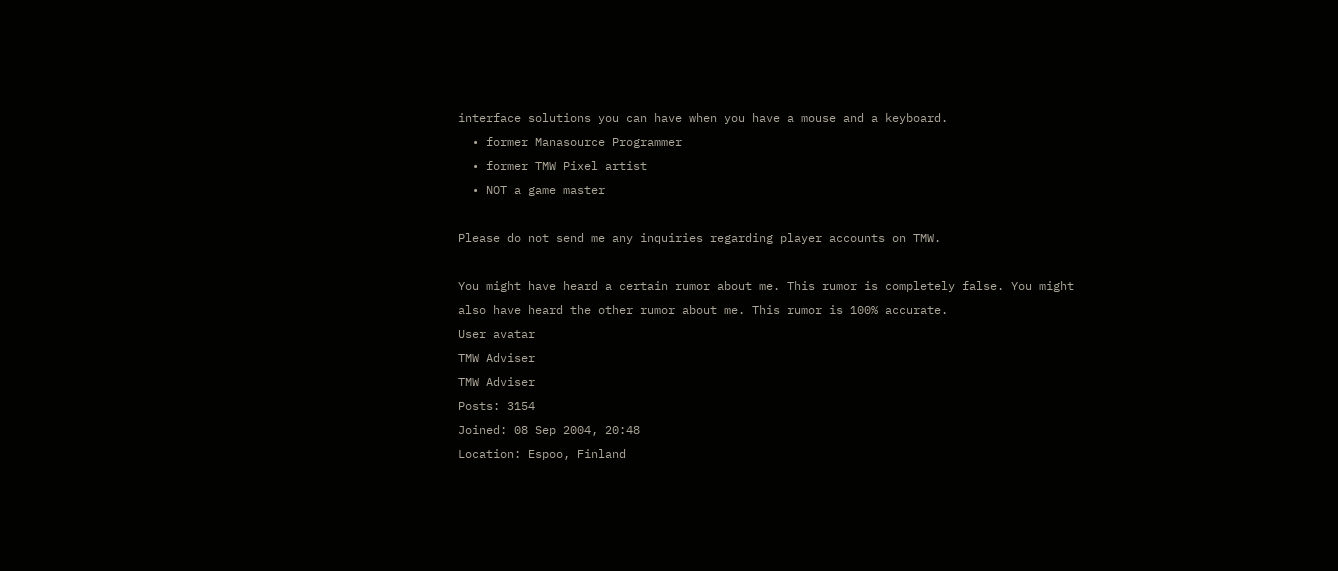interface solutions you can have when you have a mouse and a keyboard.
  • former Manasource Programmer
  • former TMW Pixel artist
  • NOT a game master

Please do not send me any inquiries regarding player accounts on TMW.

You might have heard a certain rumor about me. This rumor is completely false. You might also have heard the other rumor about me. This rumor is 100% accurate.
User avatar
TMW Adviser
TMW Adviser
Posts: 3154
Joined: 08 Sep 2004, 20:48
Location: Espoo, Finland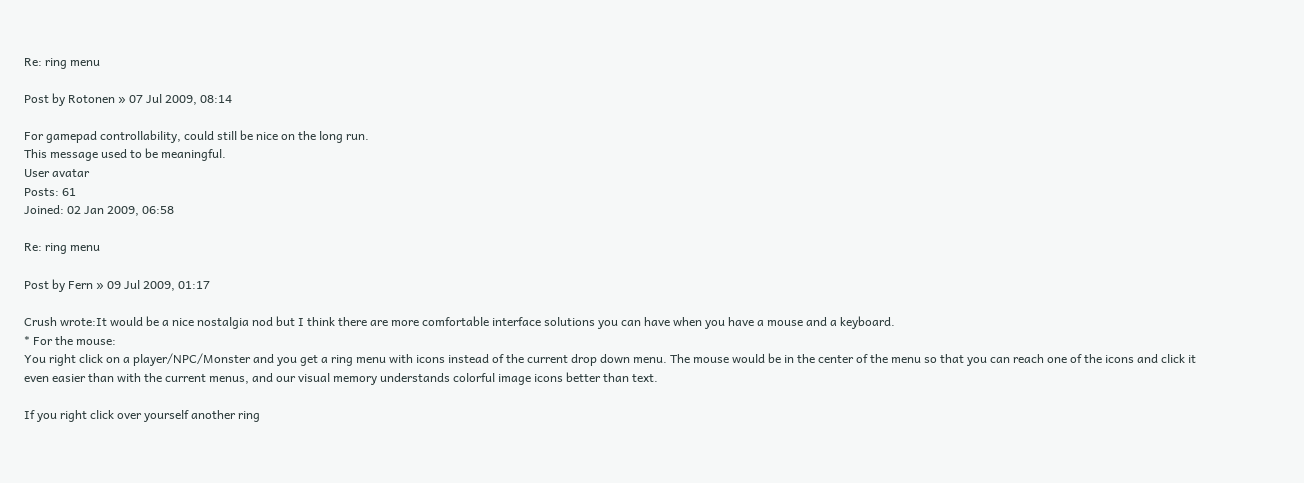Re: ring menu

Post by Rotonen » 07 Jul 2009, 08:14

For gamepad controllability, could still be nice on the long run.
This message used to be meaningful.
User avatar
Posts: 61
Joined: 02 Jan 2009, 06:58

Re: ring menu

Post by Fern » 09 Jul 2009, 01:17

Crush wrote:It would be a nice nostalgia nod but I think there are more comfortable interface solutions you can have when you have a mouse and a keyboard.
* For the mouse:
You right click on a player/NPC/Monster and you get a ring menu with icons instead of the current drop down menu. The mouse would be in the center of the menu so that you can reach one of the icons and click it even easier than with the current menus, and our visual memory understands colorful image icons better than text.

If you right click over yourself another ring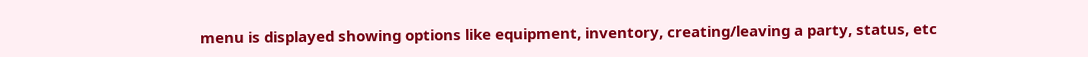menu is displayed showing options like equipment, inventory, creating/leaving a party, status, etc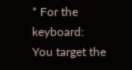* For the keyboard:
You target the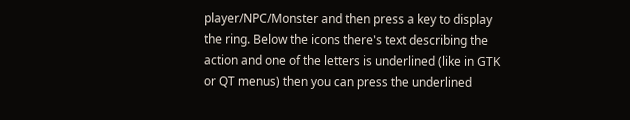player/NPC/Monster and then press a key to display the ring. Below the icons there's text describing the action and one of the letters is underlined (like in GTK or QT menus) then you can press the underlined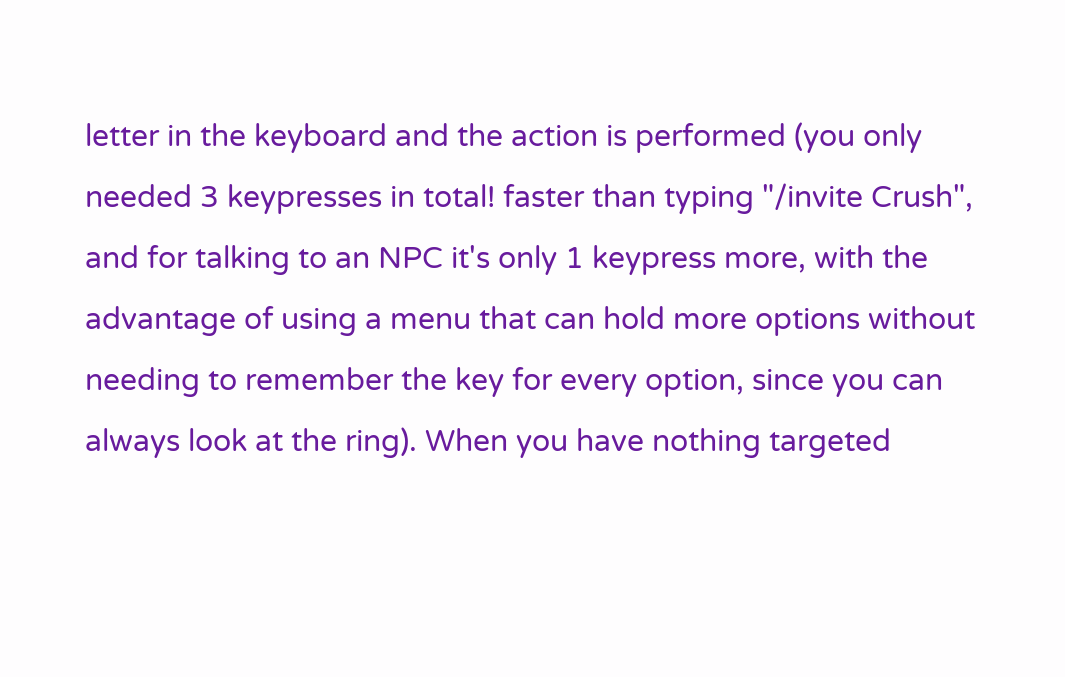letter in the keyboard and the action is performed (you only needed 3 keypresses in total! faster than typing "/invite Crush", and for talking to an NPC it's only 1 keypress more, with the advantage of using a menu that can hold more options without needing to remember the key for every option, since you can always look at the ring). When you have nothing targeted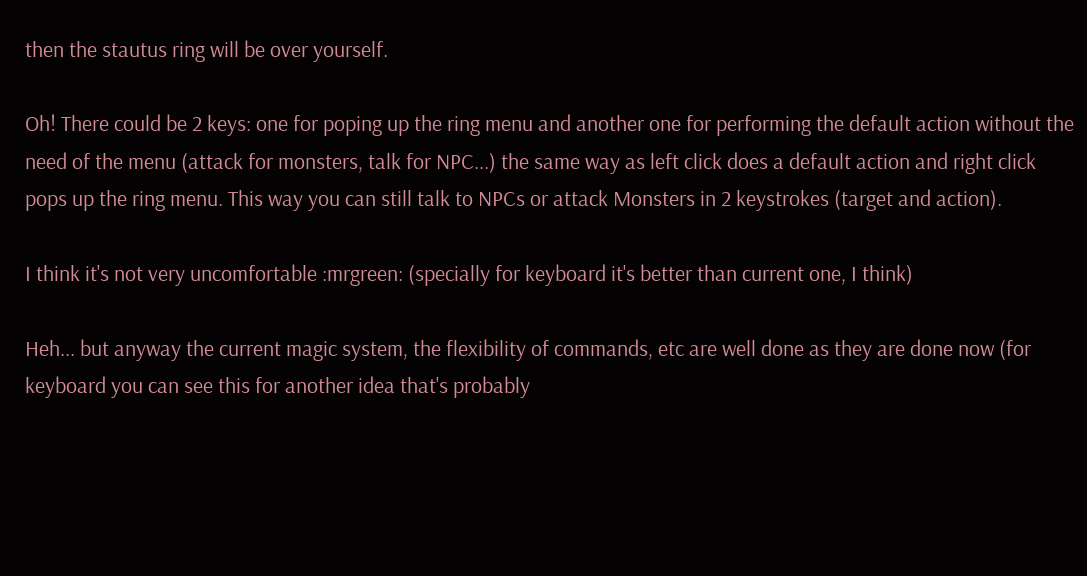then the stautus ring will be over yourself.

Oh! There could be 2 keys: one for poping up the ring menu and another one for performing the default action without the need of the menu (attack for monsters, talk for NPC...) the same way as left click does a default action and right click pops up the ring menu. This way you can still talk to NPCs or attack Monsters in 2 keystrokes (target and action).

I think it's not very uncomfortable :mrgreen: (specially for keyboard it's better than current one, I think)

Heh... but anyway the current magic system, the flexibility of commands, etc are well done as they are done now (for keyboard you can see this for another idea that's probably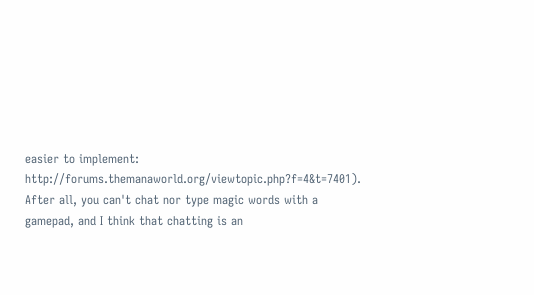easier to implement: http://forums.themanaworld.org/viewtopic.php?f=4&t=7401).
After all, you can't chat nor type magic words with a gamepad, and I think that chatting is an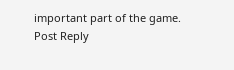important part of the game.
Post Reply